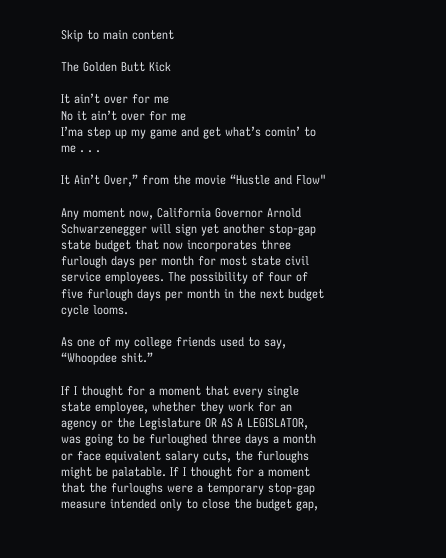Skip to main content

The Golden Butt Kick

It ain’t over for me
No it ain’t over for me
I’ma step up my game and get what’s comin’ to me . . .

It Ain’t Over,” from the movie “Hustle and Flow"

Any moment now, California Governor Arnold Schwarzenegger will sign yet another stop-gap state budget that now incorporates three furlough days per month for most state civil service employees. The possibility of four of five furlough days per month in the next budget cycle looms.

As one of my college friends used to say, “Whoopdee shit.”

If I thought for a moment that every single state employee, whether they work for an agency or the Legislature OR AS A LEGISLATOR, was going to be furloughed three days a month or face equivalent salary cuts, the furloughs might be palatable. If I thought for a moment that the furloughs were a temporary stop-gap measure intended only to close the budget gap,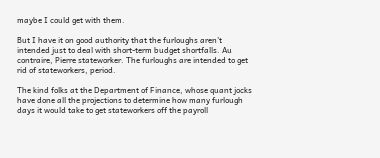maybe I could get with them.

But I have it on good authority that the furloughs aren’t intended just to deal with short-term budget shortfalls. Au contraire, Pierre stateworker. The furloughs are intended to get rid of stateworkers, period.

The kind folks at the Department of Finance, whose quant jocks have done all the projections to determine how many furlough days it would take to get stateworkers off the payroll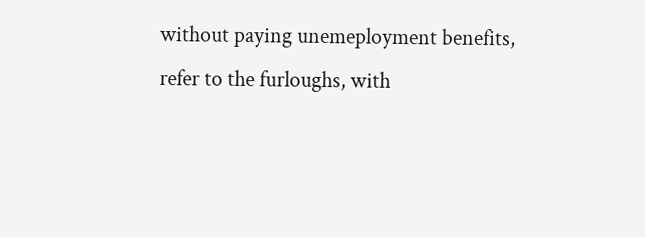without paying unemeployment benefits, refer to the furloughs, with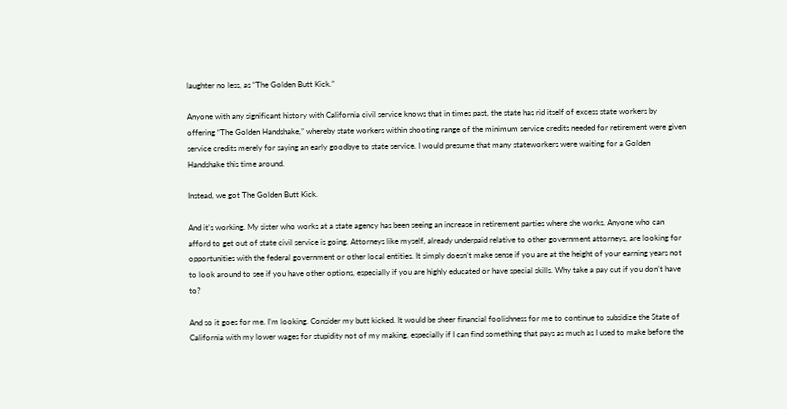laughter no less, as “The Golden Butt Kick.”

Anyone with any significant history with California civil service knows that in times past, the state has rid itself of excess state workers by offering “The Golden Handshake,” whereby state workers within shooting range of the minimum service credits needed for retirement were given service credits merely for saying an early goodbye to state service. I would presume that many stateworkers were waiting for a Golden Handshake this time around.

Instead, we got The Golden Butt Kick.

And it’s working. My sister who works at a state agency has been seeing an increase in retirement parties where she works. Anyone who can afford to get out of state civil service is going. Attorneys like myself, already underpaid relative to other government attorneys, are looking for opportunities with the federal government or other local entities. It simply doesn’t make sense if you are at the height of your earning years not to look around to see if you have other options, especially if you are highly educated or have special skills. Why take a pay cut if you don’t have to?

And so it goes for me. I’m looking. Consider my butt kicked. It would be sheer financial foolishness for me to continue to subsidize the State of California with my lower wages for stupidity not of my making, especially if I can find something that pays as much as I used to make before the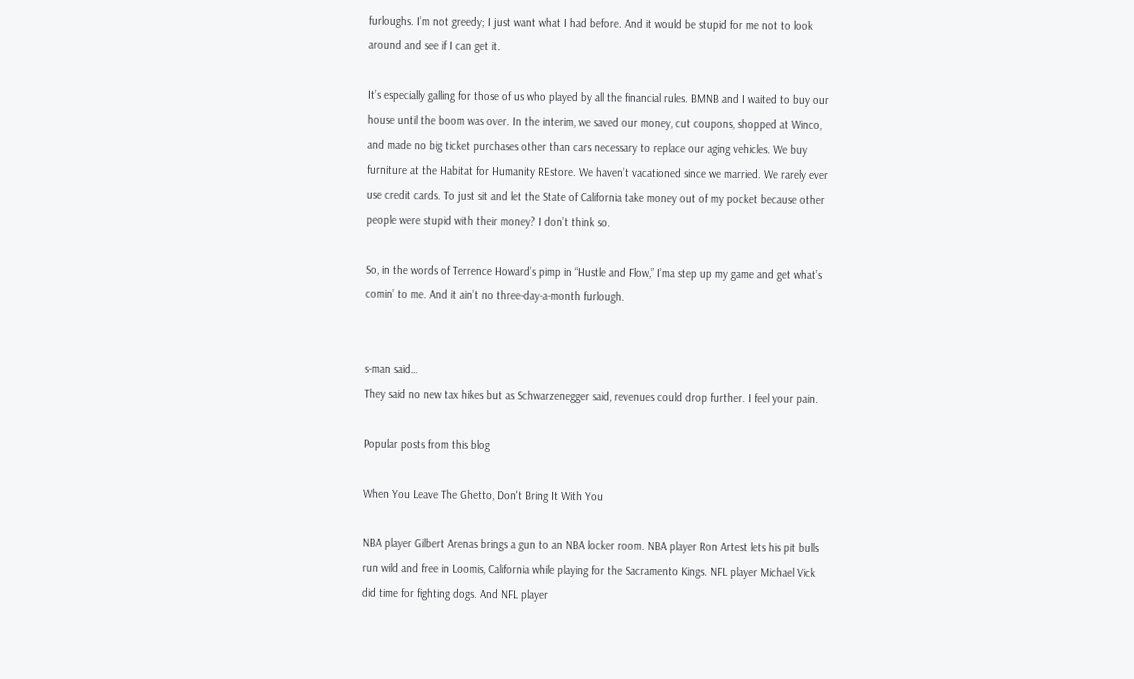furloughs. I’m not greedy; I just want what I had before. And it would be stupid for me not to look around and see if I can get it.

It’s especially galling for those of us who played by all the financial rules. BMNB and I waited to buy our house until the boom was over. In the interim, we saved our money, cut coupons, shopped at Winco, and made no big ticket purchases other than cars necessary to replace our aging vehicles. We buy furniture at the Habitat for Humanity REstore. We haven’t vacationed since we married. We rarely ever use credit cards. To just sit and let the State of California take money out of my pocket because other people were stupid with their money? I don’t think so.

So, in the words of Terrence Howard’s pimp in “Hustle and Flow,” I’ma step up my game and get what’s comin’ to me. And it ain’t no three-day-a-month furlough.


s-man said…
They said no new tax hikes but as Schwarzenegger said, revenues could drop further. I feel your pain.

Popular posts from this blog

When You Leave The Ghetto, Don't Bring It With You

NBA player Gilbert Arenas brings a gun to an NBA locker room. NBA player Ron Artest lets his pit bulls run wild and free in Loomis, California while playing for the Sacramento Kings. NFL player Michael Vick did time for fighting dogs. And NFL player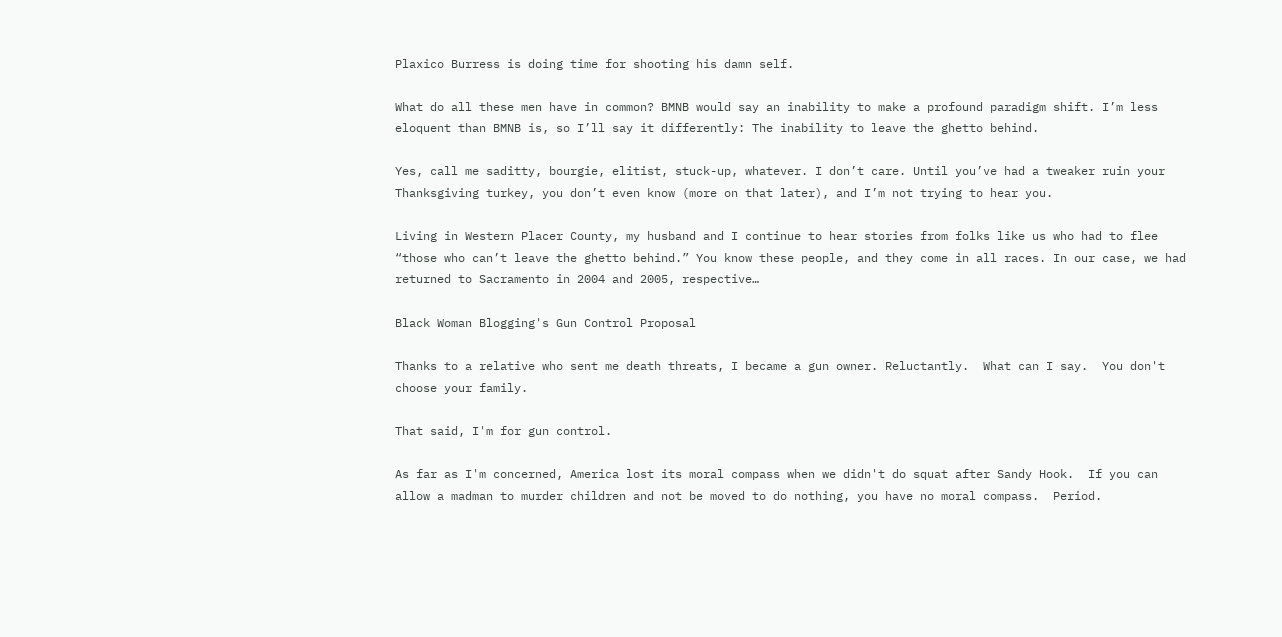Plaxico Burress is doing time for shooting his damn self.

What do all these men have in common? BMNB would say an inability to make a profound paradigm shift. I’m less eloquent than BMNB is, so I’ll say it differently: The inability to leave the ghetto behind.

Yes, call me saditty, bourgie, elitist, stuck-up, whatever. I don’t care. Until you’ve had a tweaker ruin your Thanksgiving turkey, you don’t even know (more on that later), and I’m not trying to hear you.

Living in Western Placer County, my husband and I continue to hear stories from folks like us who had to flee “those who can’t leave the ghetto behind.” You know these people, and they come in all races. In our case, we had returned to Sacramento in 2004 and 2005, respective…

Black Woman Blogging's Gun Control Proposal

Thanks to a relative who sent me death threats, I became a gun owner. Reluctantly.  What can I say.  You don't choose your family.

That said, I'm for gun control.

As far as I'm concerned, America lost its moral compass when we didn't do squat after Sandy Hook.  If you can allow a madman to murder children and not be moved to do nothing, you have no moral compass.  Period.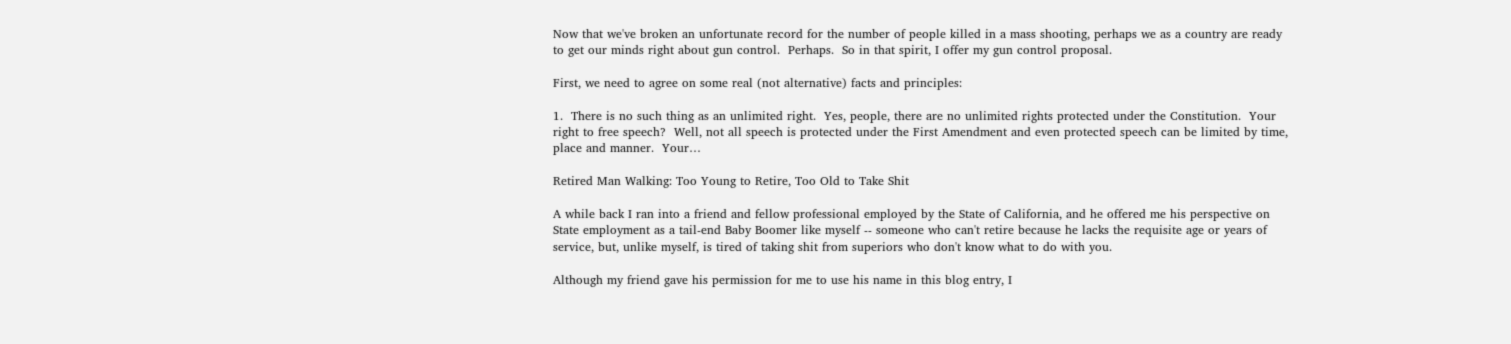Now that we've broken an unfortunate record for the number of people killed in a mass shooting, perhaps we as a country are ready to get our minds right about gun control.  Perhaps.  So in that spirit, I offer my gun control proposal.

First, we need to agree on some real (not alternative) facts and principles:

1.  There is no such thing as an unlimited right.  Yes, people, there are no unlimited rights protected under the Constitution.  Your right to free speech?  Well, not all speech is protected under the First Amendment and even protected speech can be limited by time, place and manner.  Your…

Retired Man Walking: Too Young to Retire, Too Old to Take Shit

A while back I ran into a friend and fellow professional employed by the State of California, and he offered me his perspective on State employment as a tail-end Baby Boomer like myself -- someone who can't retire because he lacks the requisite age or years of service, but, unlike myself, is tired of taking shit from superiors who don't know what to do with you.

Although my friend gave his permission for me to use his name in this blog entry, I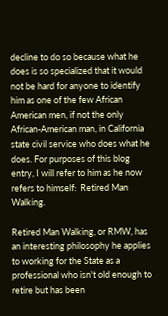decline to do so because what he does is so specialized that it would not be hard for anyone to identify him as one of the few African American men, if not the only African-American man, in California state civil service who does what he does. For purposes of this blog entry, I will refer to him as he now refers to himself:  Retired Man Walking.

Retired Man Walking, or RMW, has an interesting philosophy he applies to working for the State as a professional who isn't old enough to retire but has been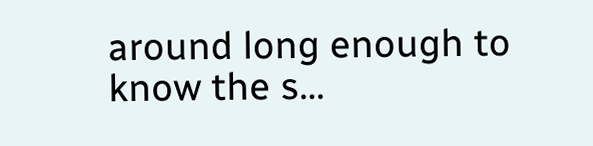around long enough to know the s…